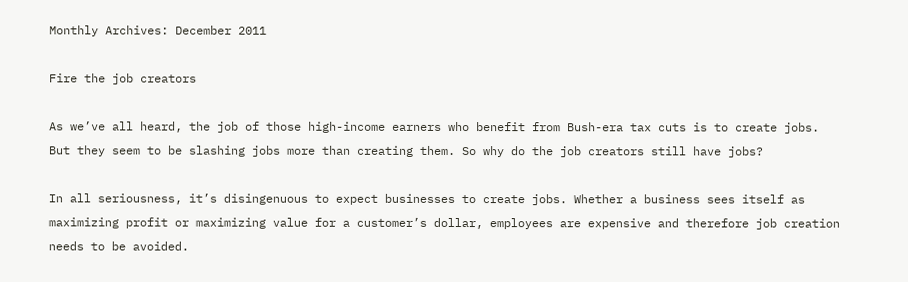Monthly Archives: December 2011

Fire the job creators

As we’ve all heard, the job of those high-income earners who benefit from Bush-era tax cuts is to create jobs. But they seem to be slashing jobs more than creating them. So why do the job creators still have jobs?

In all seriousness, it’s disingenuous to expect businesses to create jobs. Whether a business sees itself as maximizing profit or maximizing value for a customer’s dollar, employees are expensive and therefore job creation needs to be avoided.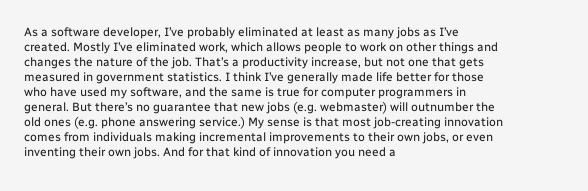As a software developer, I’ve probably eliminated at least as many jobs as I’ve created. Mostly I’ve eliminated work, which allows people to work on other things and changes the nature of the job. That’s a productivity increase, but not one that gets measured in government statistics. I think I’ve generally made life better for those who have used my software, and the same is true for computer programmers in general. But there’s no guarantee that new jobs (e.g. webmaster) will outnumber the old ones (e.g. phone answering service.) My sense is that most job-creating innovation comes from individuals making incremental improvements to their own jobs, or even inventing their own jobs. And for that kind of innovation you need a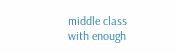middle class with enough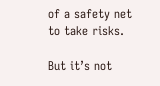of a safety net to take risks.

But it’s not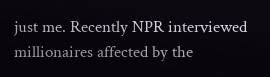just me. Recently NPR interviewed millionaires affected by the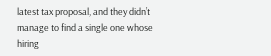latest tax proposal, and they didn’t manage to find a single one whose hiring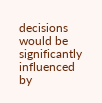decisions would be significantly influenced by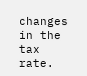changes in the tax rate.